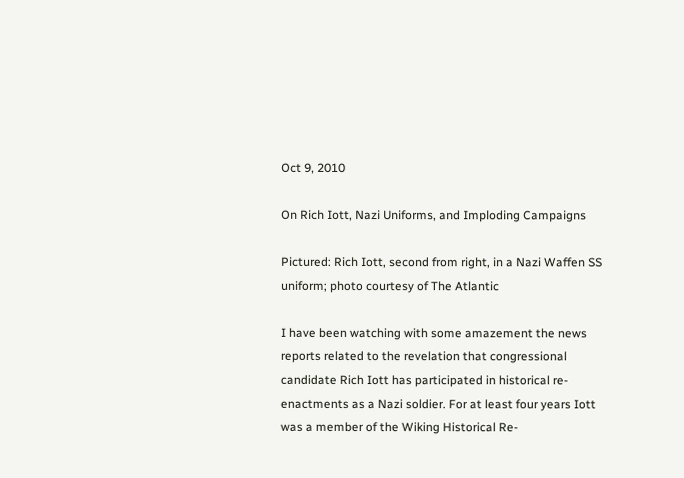Oct 9, 2010

On Rich Iott, Nazi Uniforms, and Imploding Campaigns

Pictured: Rich Iott, second from right, in a Nazi Waffen SS uniform; photo courtesy of The Atlantic

I have been watching with some amazement the news reports related to the revelation that congressional candidate Rich Iott has participated in historical re-enactments as a Nazi soldier. For at least four years Iott was a member of the Wiking Historical Re-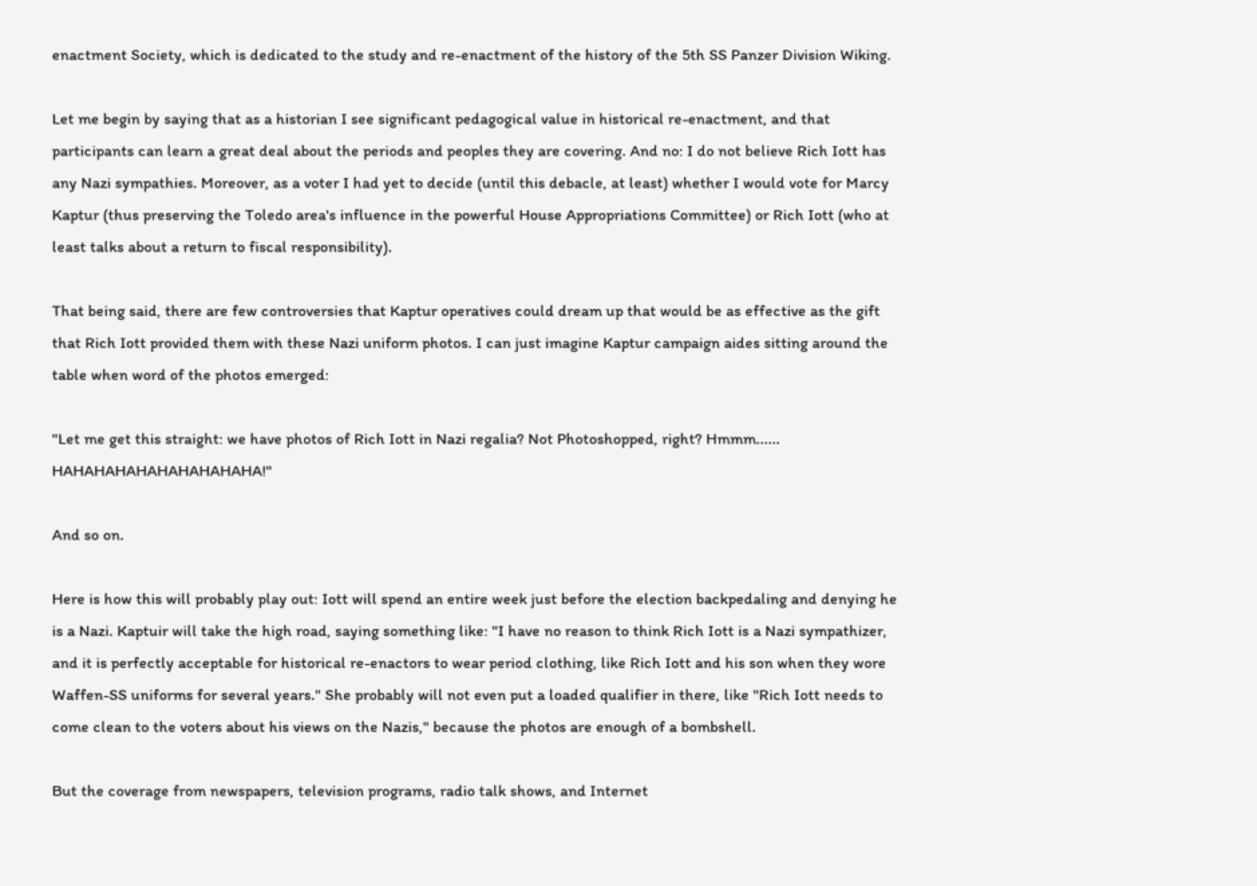enactment Society, which is dedicated to the study and re-enactment of the history of the 5th SS Panzer Division Wiking.

Let me begin by saying that as a historian I see significant pedagogical value in historical re-enactment, and that participants can learn a great deal about the periods and peoples they are covering. And no: I do not believe Rich Iott has any Nazi sympathies. Moreover, as a voter I had yet to decide (until this debacle, at least) whether I would vote for Marcy Kaptur (thus preserving the Toledo area's influence in the powerful House Appropriations Committee) or Rich Iott (who at least talks about a return to fiscal responsibility).

That being said, there are few controversies that Kaptur operatives could dream up that would be as effective as the gift that Rich Iott provided them with these Nazi uniform photos. I can just imagine Kaptur campaign aides sitting around the table when word of the photos emerged:

"Let me get this straight: we have photos of Rich Iott in Nazi regalia? Not Photoshopped, right? Hmmm...... HAHAHAHAHAHAHAHAHAHA!"

And so on.

Here is how this will probably play out: Iott will spend an entire week just before the election backpedaling and denying he is a Nazi. Kaptuir will take the high road, saying something like: "I have no reason to think Rich Iott is a Nazi sympathizer, and it is perfectly acceptable for historical re-enactors to wear period clothing, like Rich Iott and his son when they wore Waffen-SS uniforms for several years." She probably will not even put a loaded qualifier in there, like "Rich Iott needs to come clean to the voters about his views on the Nazis," because the photos are enough of a bombshell.

But the coverage from newspapers, television programs, radio talk shows, and Internet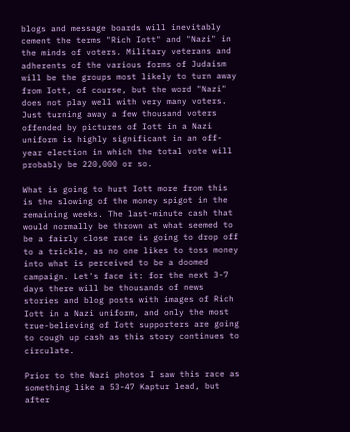blogs and message boards will inevitably cement the terms "Rich Iott" and "Nazi" in the minds of voters. Military veterans and adherents of the various forms of Judaism will be the groups most likely to turn away from Iott, of course, but the word "Nazi" does not play well with very many voters. Just turning away a few thousand voters offended by pictures of Iott in a Nazi uniform is highly significant in an off-year election in which the total vote will probably be 220,000 or so.

What is going to hurt Iott more from this is the slowing of the money spigot in the remaining weeks. The last-minute cash that would normally be thrown at what seemed to be a fairly close race is going to drop off to a trickle, as no one likes to toss money into what is perceived to be a doomed campaign. Let's face it: for the next 3-7 days there will be thousands of news stories and blog posts with images of Rich Iott in a Nazi uniform, and only the most true-believing of Iott supporters are going to cough up cash as this story continues to circulate.

Prior to the Nazi photos I saw this race as something like a 53-47 Kaptur lead, but after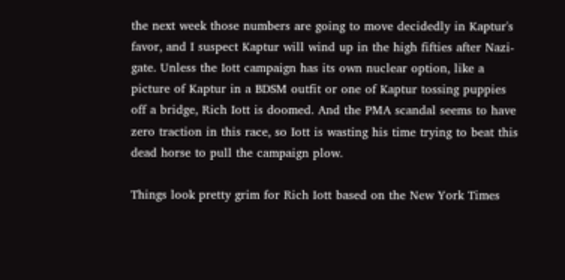the next week those numbers are going to move decidedly in Kaptur's favor, and I suspect Kaptur will wind up in the high fifties after Nazi-gate. Unless the Iott campaign has its own nuclear option, like a picture of Kaptur in a BDSM outfit or one of Kaptur tossing puppies off a bridge, Rich Iott is doomed. And the PMA scandal seems to have zero traction in this race, so Iott is wasting his time trying to beat this dead horse to pull the campaign plow.

Things look pretty grim for Rich Iott based on the New York Times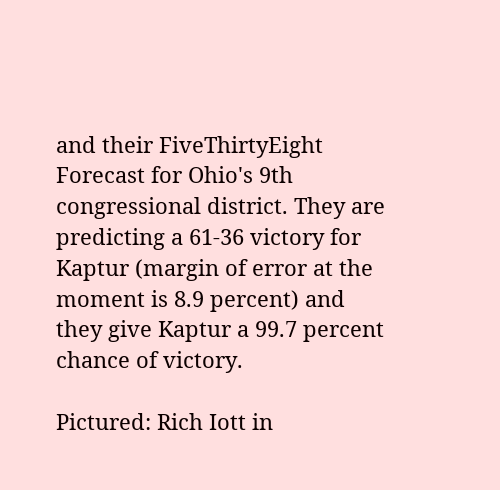and their FiveThirtyEight Forecast for Ohio's 9th congressional district. They are predicting a 61-36 victory for Kaptur (margin of error at the moment is 8.9 percent) and they give Kaptur a 99.7 percent chance of victory.

Pictured: Rich Iott in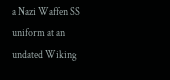a Nazi Waffen SS uniform at an undated Wiking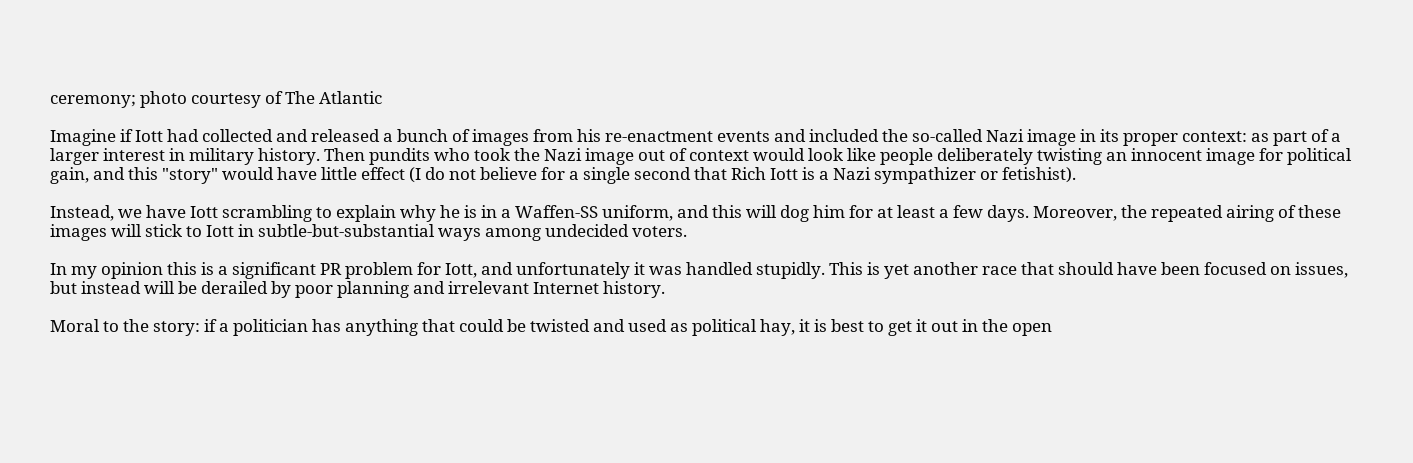ceremony; photo courtesy of The Atlantic

Imagine if Iott had collected and released a bunch of images from his re-enactment events and included the so-called Nazi image in its proper context: as part of a larger interest in military history. Then pundits who took the Nazi image out of context would look like people deliberately twisting an innocent image for political gain, and this "story" would have little effect (I do not believe for a single second that Rich Iott is a Nazi sympathizer or fetishist).

Instead, we have Iott scrambling to explain why he is in a Waffen-SS uniform, and this will dog him for at least a few days. Moreover, the repeated airing of these images will stick to Iott in subtle-but-substantial ways among undecided voters.

In my opinion this is a significant PR problem for Iott, and unfortunately it was handled stupidly. This is yet another race that should have been focused on issues, but instead will be derailed by poor planning and irrelevant Internet history.

Moral to the story: if a politician has anything that could be twisted and used as political hay, it is best to get it out in the open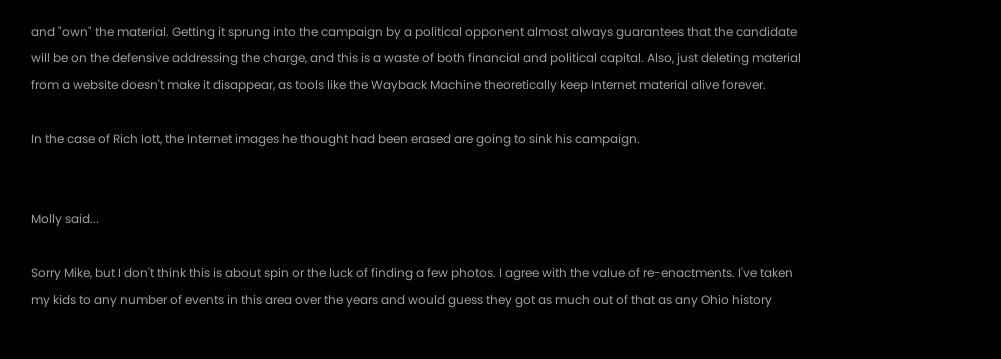and "own" the material. Getting it sprung into the campaign by a political opponent almost always guarantees that the candidate will be on the defensive addressing the charge, and this is a waste of both financial and political capital. Also, just deleting material from a website doesn't make it disappear, as tools like the Wayback Machine theoretically keep Internet material alive forever.

In the case of Rich Iott, the Internet images he thought had been erased are going to sink his campaign.


Molly said...

Sorry Mike, but I don't think this is about spin or the luck of finding a few photos. I agree with the value of re-enactments. I've taken my kids to any number of events in this area over the years and would guess they got as much out of that as any Ohio history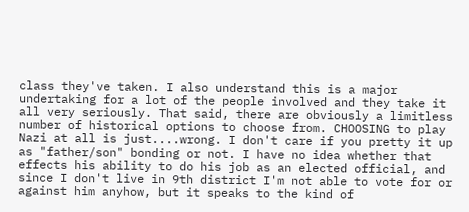class they've taken. I also understand this is a major undertaking for a lot of the people involved and they take it all very seriously. That said, there are obviously a limitless number of historical options to choose from. CHOOSING to play Nazi at all is just....wrong. I don't care if you pretty it up as "father/son" bonding or not. I have no idea whether that effects his ability to do his job as an elected official, and since I don't live in 9th district I'm not able to vote for or against him anyhow, but it speaks to the kind of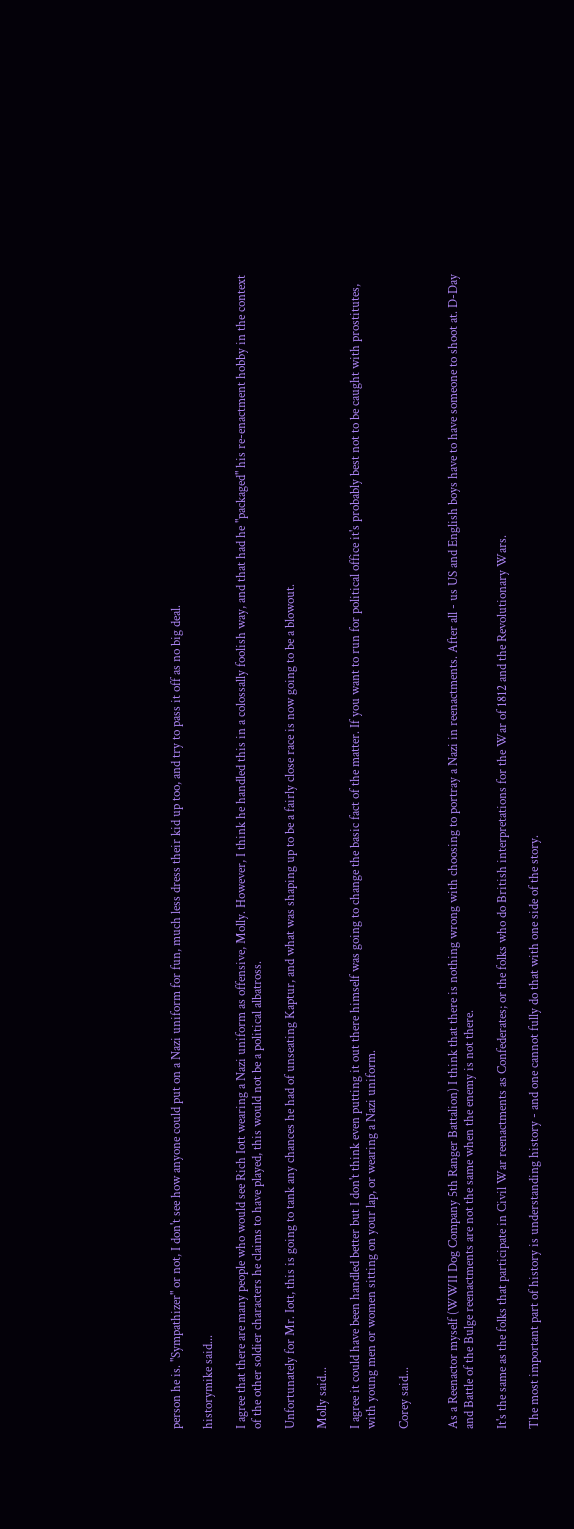person he is. "Sympathizer" or not, I don't see how anyone could put on a Nazi uniform for fun, much less dress their kid up too, and try to pass it off as no big deal.

historymike said...

I agree that there are many people who would see Rich Iott wearing a Nazi uniform as offensive, Molly. However, I think he handled this in a colossally foolish way, and that had he "packaged" his re-enactment hobby in the context of the other soldier characters he claims to have played, this would not be a political albatross.

Unfortunately for Mr. Iott, this is going to tank any chances he had of unseating Kaptur, and what was shaping up to be a fairly close race is now going to be a blowout.

Molly said...

I agree it could have been handled better but I don't think even putting it out there himself was going to change the basic fact of the matter. If you want to run for political office it's probably best not to be caught with prostitutes, with young men or women sitting on your lap, or wearing a Nazi uniform.

Corey said...


As a Reenactor myself (WWII Dog Company 5th Ranger Battalion) I think that there is nothing wrong with choosing to portray a Nazi in reenactments. After all - us US and English boys have to have someone to shoot at. D-Day and Battle of the Bulge reenactments are not the same when the enemy is not there.

It's the same as the folks that participate in Civil War reenactments as Confederates; or the folks who do British interpretations for the War of 1812 and the Revolutionary Wars.

The most important part of history is understanding history - and one cannot fully do that with one side of the story.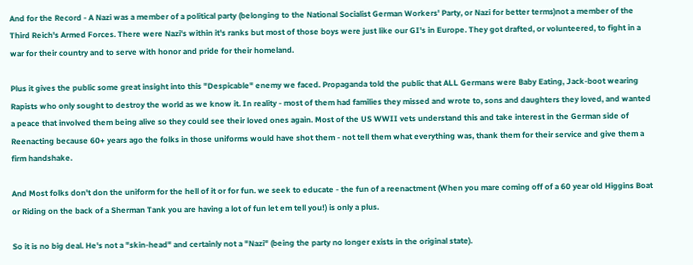And for the Record - A Nazi was a member of a political party (belonging to the National Socialist German Workers' Party, or Nazi for better terms)not a member of the Third Reich's Armed Forces. There were Nazi's within it's ranks but most of those boys were just like our GI's in Europe. They got drafted, or volunteered, to fight in a war for their country and to serve with honor and pride for their homeland.

Plus it gives the public some great insight into this "Despicable" enemy we faced. Propaganda told the public that ALL Germans were Baby Eating, Jack-boot wearing Rapists who only sought to destroy the world as we know it. In reality - most of them had families they missed and wrote to, sons and daughters they loved, and wanted a peace that involved them being alive so they could see their loved ones again. Most of the US WWII vets understand this and take interest in the German side of Reenacting because 60+ years ago the folks in those uniforms would have shot them - not tell them what everything was, thank them for their service and give them a firm handshake.

And Most folks don't don the uniform for the hell of it or for fun. we seek to educate - the fun of a reenactment (When you mare coming off of a 60 year old Higgins Boat or Riding on the back of a Sherman Tank you are having a lot of fun let em tell you!) is only a plus.

So it is no big deal. He's not a "skin-head" and certainly not a "Nazi" (being the party no longer exists in the original state).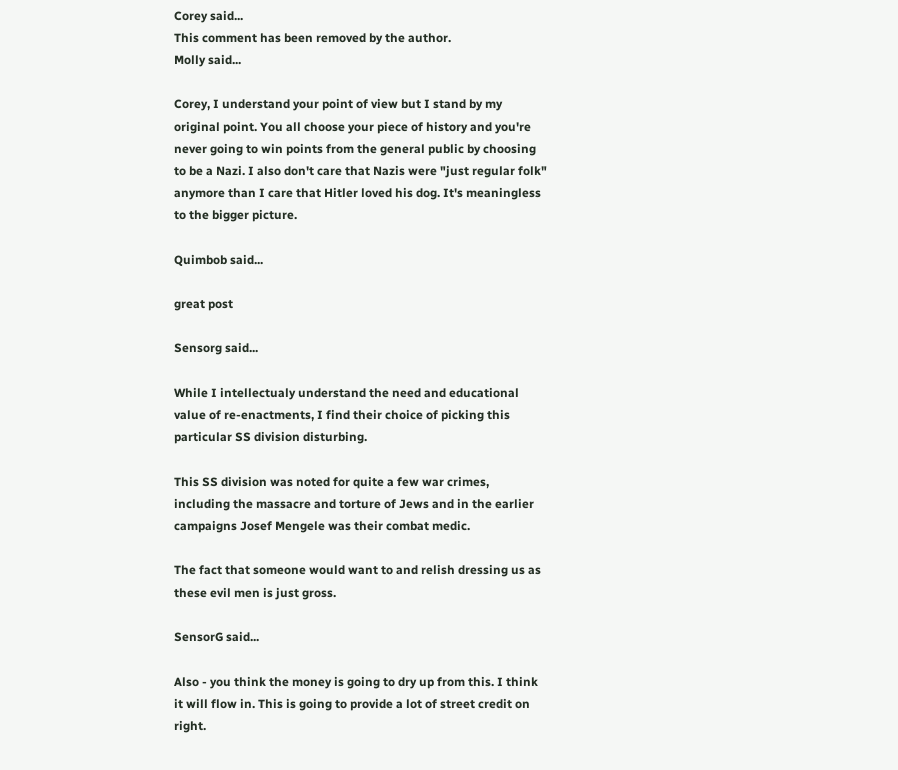Corey said...
This comment has been removed by the author.
Molly said...

Corey, I understand your point of view but I stand by my original point. You all choose your piece of history and you're never going to win points from the general public by choosing to be a Nazi. I also don't care that Nazis were "just regular folk" anymore than I care that Hitler loved his dog. It's meaningless to the bigger picture.

Quimbob said...

great post

Sensorg said...

While I intellectualy understand the need and educational value of re-enactments, I find their choice of picking this particular SS division disturbing.

This SS division was noted for quite a few war crimes, including the massacre and torture of Jews and in the earlier campaigns Josef Mengele was their combat medic.

The fact that someone would want to and relish dressing us as these evil men is just gross.

SensorG said...

Also - you think the money is going to dry up from this. I think it will flow in. This is going to provide a lot of street credit on right.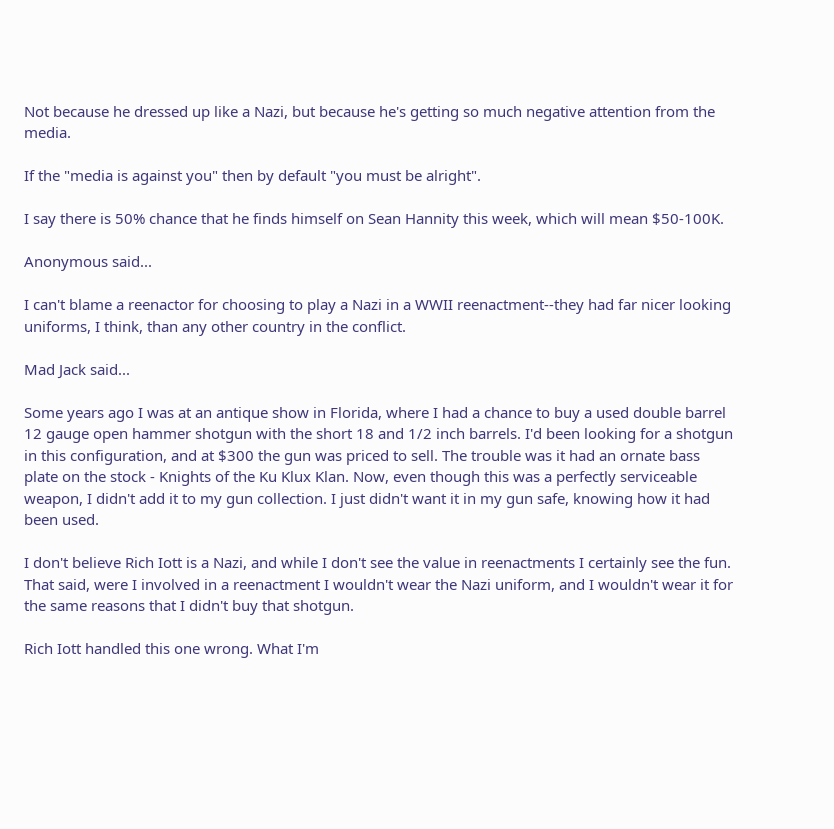Not because he dressed up like a Nazi, but because he's getting so much negative attention from the media.

If the "media is against you" then by default "you must be alright".

I say there is 50% chance that he finds himself on Sean Hannity this week, which will mean $50-100K.

Anonymous said...

I can't blame a reenactor for choosing to play a Nazi in a WWII reenactment--they had far nicer looking uniforms, I think, than any other country in the conflict.

Mad Jack said...

Some years ago I was at an antique show in Florida, where I had a chance to buy a used double barrel 12 gauge open hammer shotgun with the short 18 and 1/2 inch barrels. I'd been looking for a shotgun in this configuration, and at $300 the gun was priced to sell. The trouble was it had an ornate bass plate on the stock - Knights of the Ku Klux Klan. Now, even though this was a perfectly serviceable weapon, I didn't add it to my gun collection. I just didn't want it in my gun safe, knowing how it had been used.

I don't believe Rich Iott is a Nazi, and while I don't see the value in reenactments I certainly see the fun. That said, were I involved in a reenactment I wouldn't wear the Nazi uniform, and I wouldn't wear it for the same reasons that I didn't buy that shotgun.

Rich Iott handled this one wrong. What I'm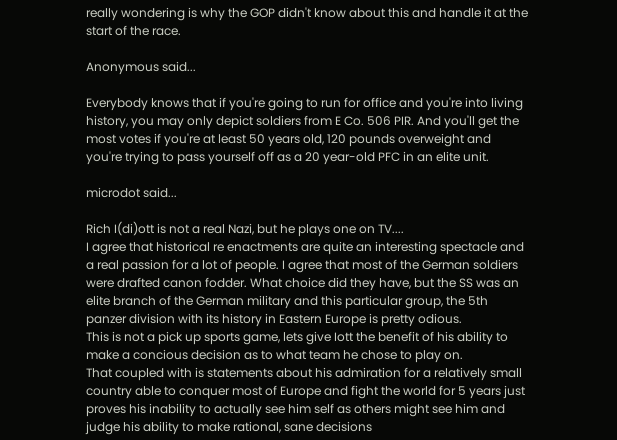really wondering is why the GOP didn't know about this and handle it at the start of the race.

Anonymous said...

Everybody knows that if you're going to run for office and you're into living history, you may only depict soldiers from E Co. 506 PIR. And you'll get the most votes if you're at least 50 years old, 120 pounds overweight and you're trying to pass yourself off as a 20 year-old PFC in an elite unit.

microdot said...

Rich I(di)ott is not a real Nazi, but he plays one on TV....
I agree that historical re enactments are quite an interesting spectacle and a real passion for a lot of people. I agree that most of the German soldiers were drafted canon fodder. What choice did they have, but the SS was an elite branch of the German military and this particular group, the 5th panzer division with its history in Eastern Europe is pretty odious.
This is not a pick up sports game, lets give Iott the benefit of his ability to make a concious decision as to what team he chose to play on.
That coupled with is statements about his admiration for a relatively small country able to conquer most of Europe and fight the world for 5 years just proves his inability to actually see him self as others might see him and judge his ability to make rational, sane decisions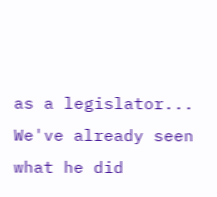as a legislator...
We've already seen what he did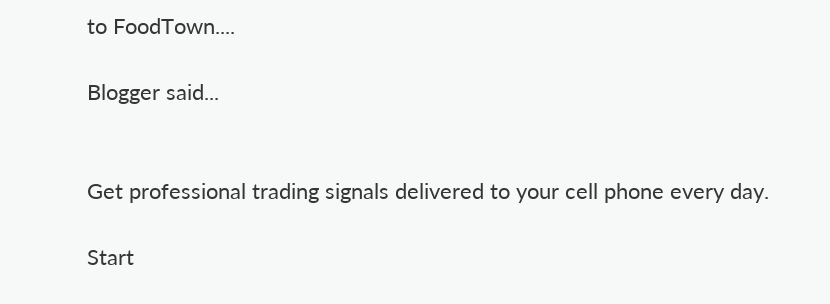to FoodTown....

Blogger said...


Get professional trading signals delivered to your cell phone every day.

Start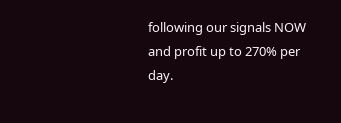following our signals NOW and profit up to 270% per day.